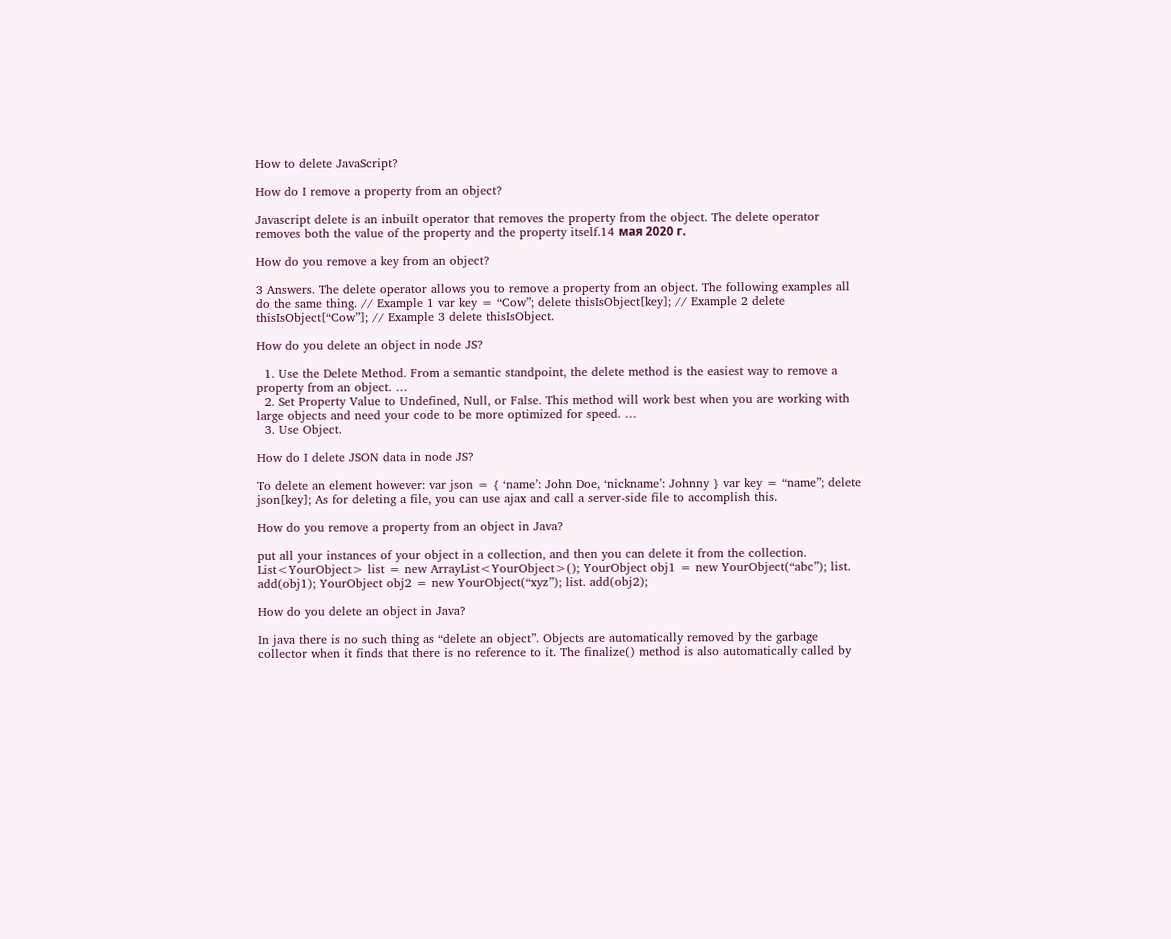How to delete JavaScript?

How do I remove a property from an object?

Javascript delete is an inbuilt operator that removes the property from the object. The delete operator removes both the value of the property and the property itself.14 мая 2020 г.

How do you remove a key from an object?

3 Answers. The delete operator allows you to remove a property from an object. The following examples all do the same thing. // Example 1 var key = “Cow”; delete thisIsObject[key]; // Example 2 delete thisIsObject[“Cow”]; // Example 3 delete thisIsObject.

How do you delete an object in node JS?

  1. Use the Delete Method. From a semantic standpoint, the delete method is the easiest way to remove a property from an object. …
  2. Set Property Value to Undefined, Null, or False. This method will work best when you are working with large objects and need your code to be more optimized for speed. …
  3. Use Object.

How do I delete JSON data in node JS?

To delete an element however: var json = { ‘name’: John Doe, ‘nickname’: Johnny } var key = “name”; delete json[key]; As for deleting a file, you can use ajax and call a server-side file to accomplish this.

How do you remove a property from an object in Java?

put all your instances of your object in a collection, and then you can delete it from the collection. List<YourObject> list = new ArrayList<YourObject>(); YourObject obj1 = new YourObject(“abc”); list. add(obj1); YourObject obj2 = new YourObject(“xyz”); list. add(obj2);

How do you delete an object in Java?

In java there is no such thing as “delete an object”. Objects are automatically removed by the garbage collector when it finds that there is no reference to it. The finalize() method is also automatically called by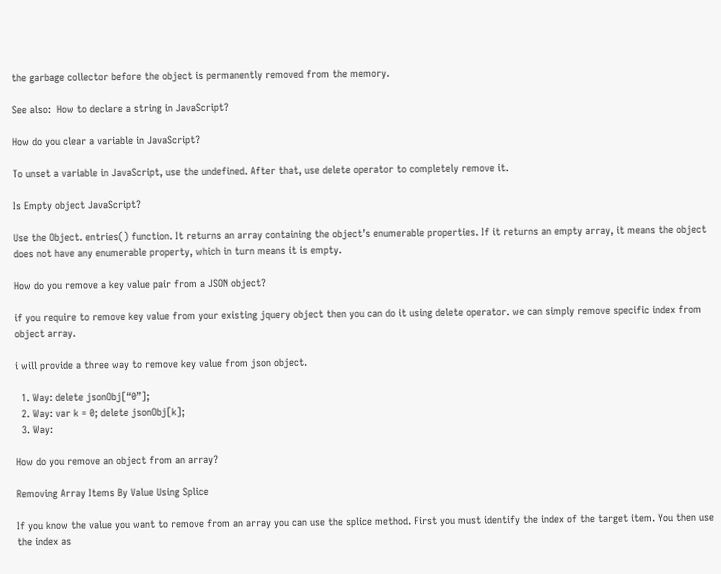the garbage collector before the object is permanently removed from the memory.

See also:  How to declare a string in JavaScript?

How do you clear a variable in JavaScript?

To unset a variable in JavaScript, use the undefined. After that, use delete operator to completely remove it.

Is Empty object JavaScript?

Use the Object. entries() function. It returns an array containing the object’s enumerable properties. If it returns an empty array, it means the object does not have any enumerable property, which in turn means it is empty.

How do you remove a key value pair from a JSON object?

if you require to remove key value from your existing jquery object then you can do it using delete operator. we can simply remove specific index from object array.

i will provide a three way to remove key value from json object.

  1. Way: delete jsonObj[“0”];
  2. Way: var k = 0; delete jsonObj[k];
  3. Way:

How do you remove an object from an array?

Removing Array Items By Value Using Splice

If you know the value you want to remove from an array you can use the splice method. First you must identify the index of the target item. You then use the index as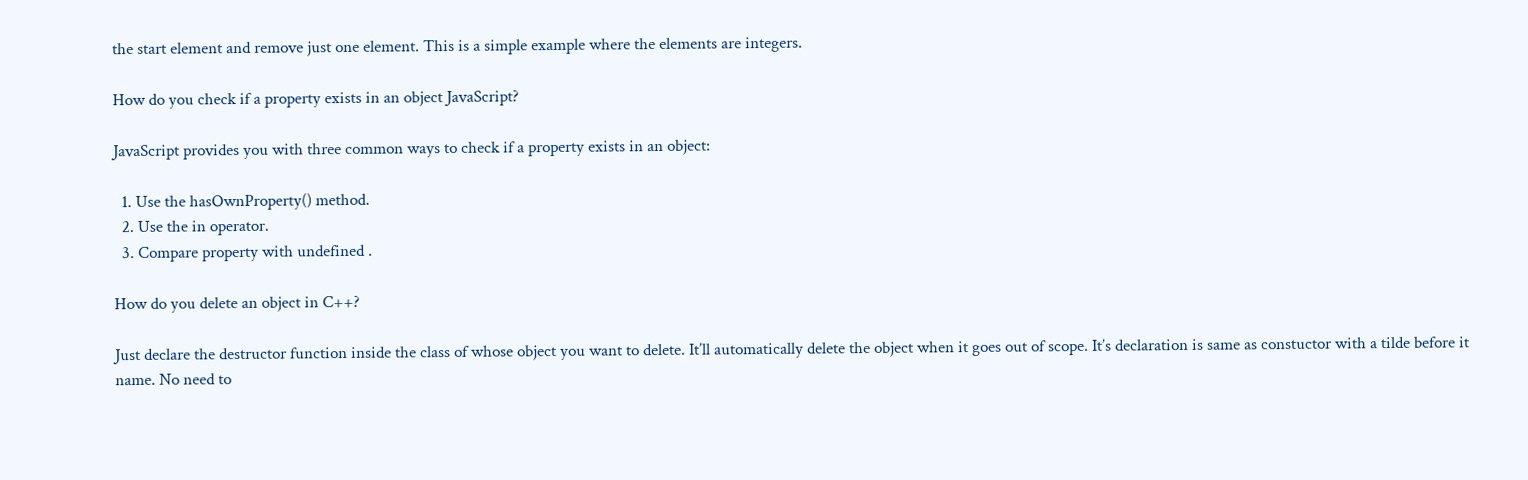the start element and remove just one element. This is a simple example where the elements are integers.

How do you check if a property exists in an object JavaScript?

JavaScript provides you with three common ways to check if a property exists in an object:

  1. Use the hasOwnProperty() method.
  2. Use the in operator.
  3. Compare property with undefined .

How do you delete an object in C++?

Just declare the destructor function inside the class of whose object you want to delete. It’ll automatically delete the object when it goes out of scope. It’s declaration is same as constuctor with a tilde before it name. No need to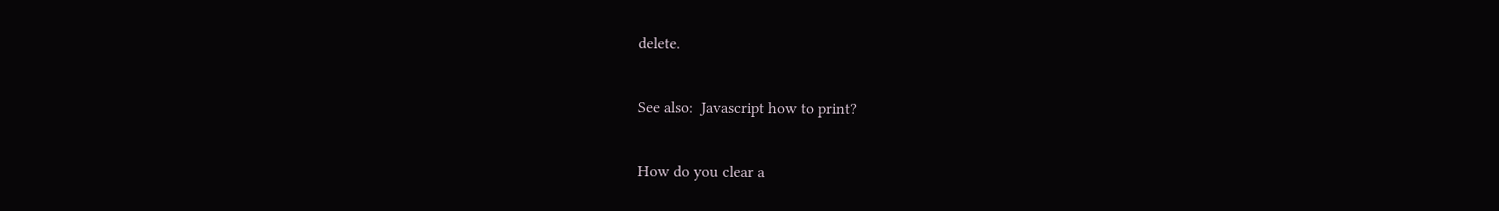delete.

See also:  Javascript how to print?

How do you clear a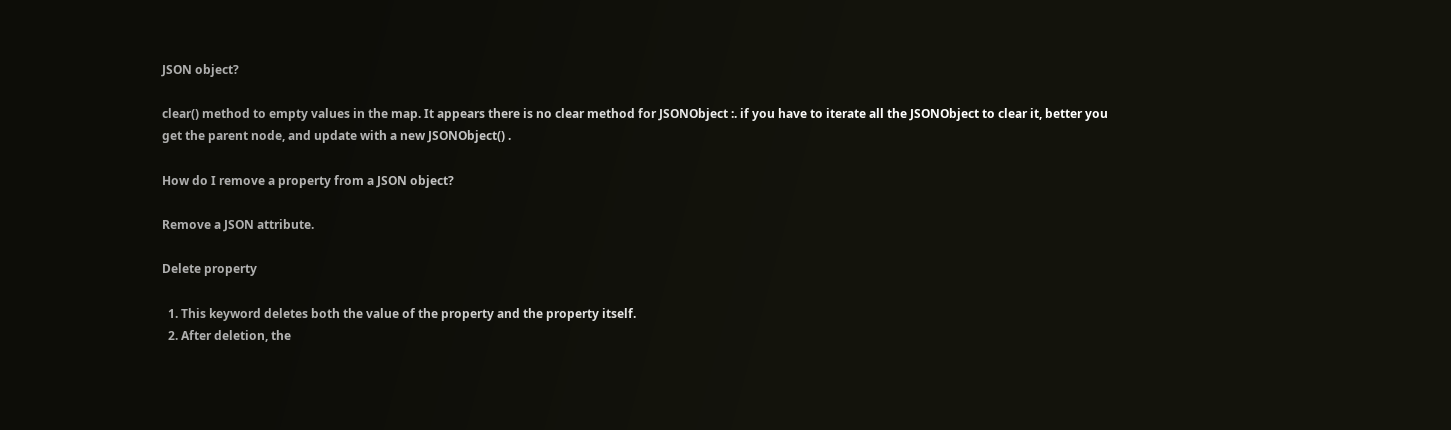JSON object?

clear() method to empty values in the map. It appears there is no clear method for JSONObject :. if you have to iterate all the JSONObject to clear it, better you get the parent node, and update with a new JSONObject() .

How do I remove a property from a JSON object?

Remove a JSON attribute.

Delete property

  1. This keyword deletes both the value of the property and the property itself.
  2. After deletion, the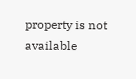property is not available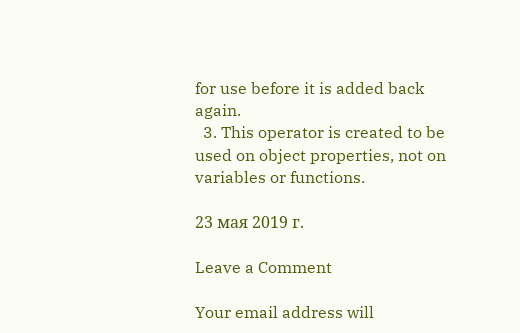for use before it is added back again.
  3. This operator is created to be used on object properties, not on variables or functions.

23 мая 2019 г.

Leave a Comment

Your email address will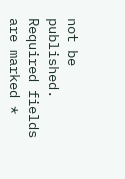not be published. Required fields are marked *